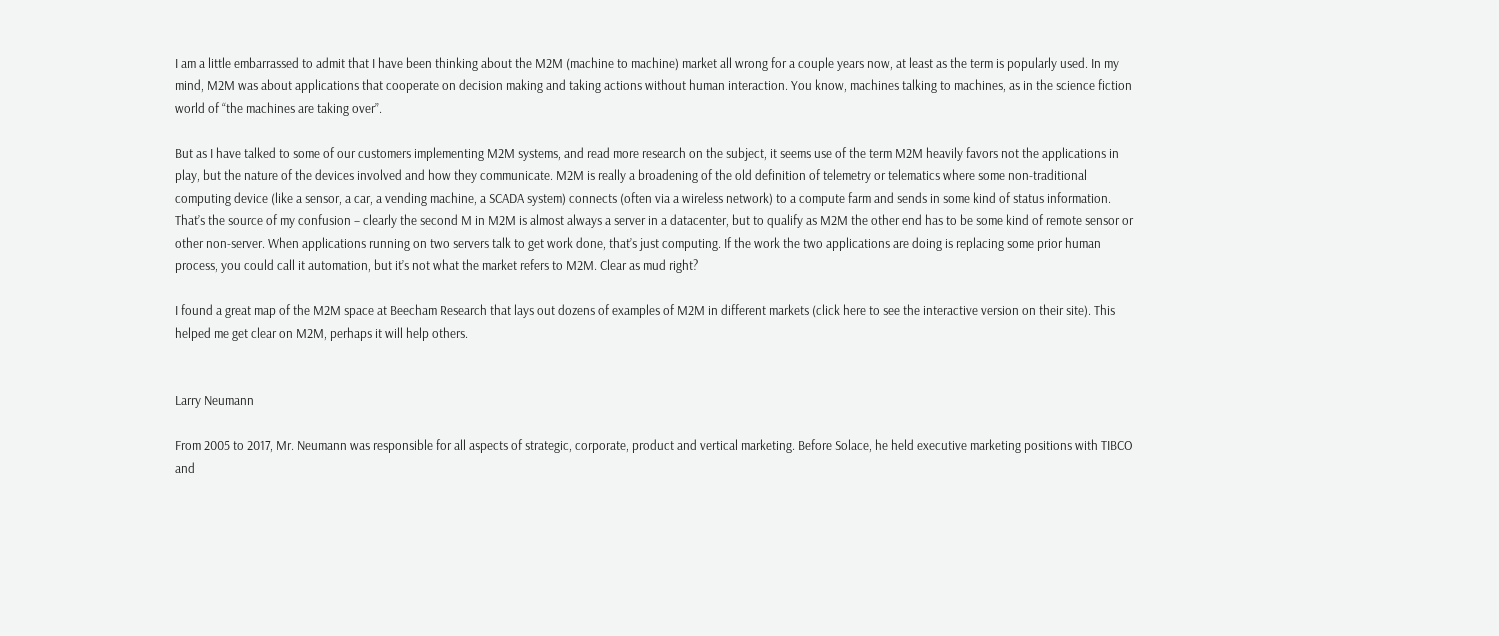I am a little embarrassed to admit that I have been thinking about the M2M (machine to machine) market all wrong for a couple years now, at least as the term is popularly used. In my mind, M2M was about applications that cooperate on decision making and taking actions without human interaction. You know, machines talking to machines, as in the science fiction world of “the machines are taking over”.

But as I have talked to some of our customers implementing M2M systems, and read more research on the subject, it seems use of the term M2M heavily favors not the applications in play, but the nature of the devices involved and how they communicate. M2M is really a broadening of the old definition of telemetry or telematics where some non-traditional computing device (like a sensor, a car, a vending machine, a SCADA system) connects (often via a wireless network) to a compute farm and sends in some kind of status information. That’s the source of my confusion – clearly the second M in M2M is almost always a server in a datacenter, but to qualify as M2M the other end has to be some kind of remote sensor or other non-server. When applications running on two servers talk to get work done, that’s just computing. If the work the two applications are doing is replacing some prior human process, you could call it automation, but it’s not what the market refers to M2M. Clear as mud right?

I found a great map of the M2M space at Beecham Research that lays out dozens of examples of M2M in different markets (click here to see the interactive version on their site). This helped me get clear on M2M, perhaps it will help others.


Larry Neumann

From 2005 to 2017, Mr. Neumann was responsible for all aspects of strategic, corporate, product and vertical marketing. Before Solace, he held executive marketing positions with TIBCO and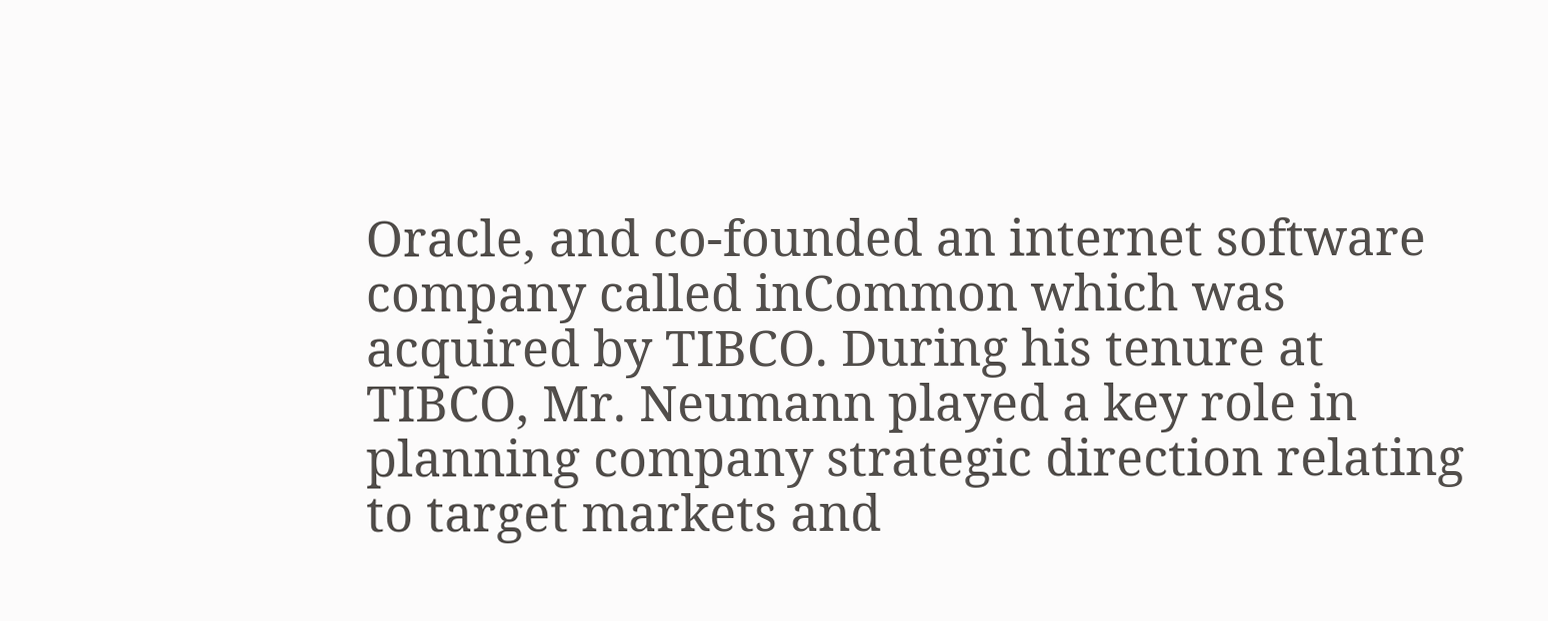Oracle, and co-founded an internet software company called inCommon which was acquired by TIBCO. During his tenure at TIBCO, Mr. Neumann played a key role in planning company strategic direction relating to target markets and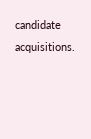candidate acquisitions.